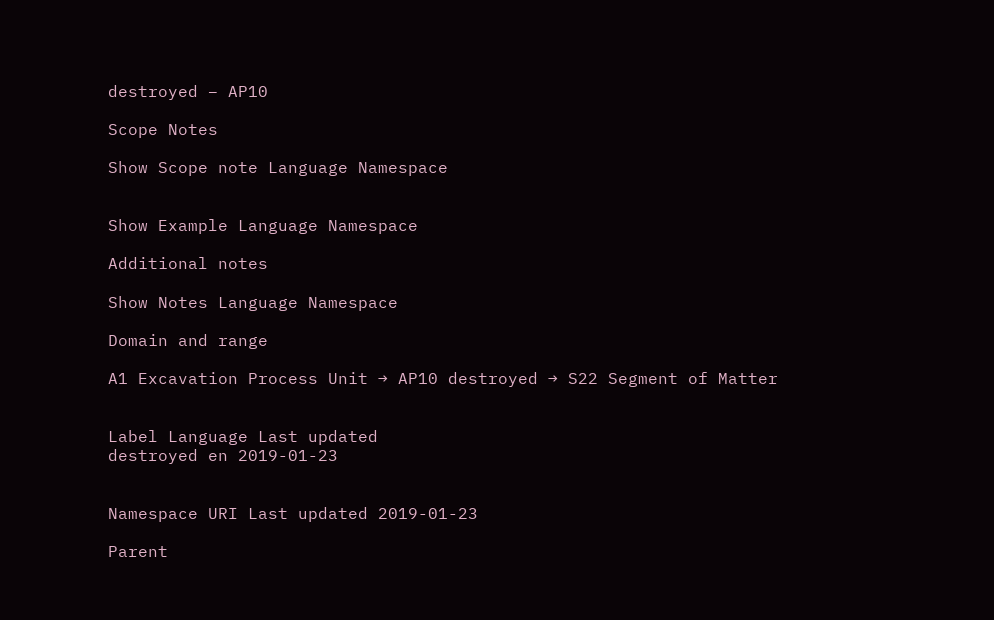destroyed – AP10

Scope Notes

Show Scope note Language Namespace


Show Example Language Namespace

Additional notes

Show Notes Language Namespace

Domain and range

A1 Excavation Process Unit → AP10 destroyed → S22 Segment of Matter


Label Language Last updated
destroyed en 2019-01-23


Namespace URI Last updated 2019-01-23

Parent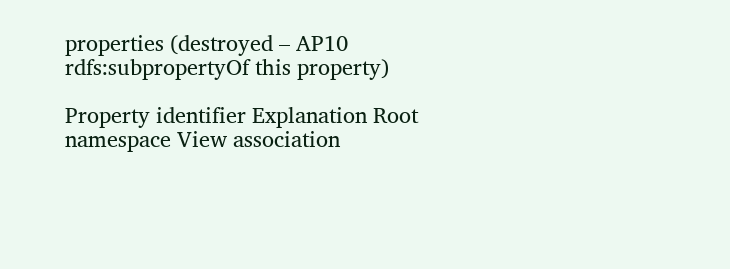properties (destroyed – AP10 rdfs:subpropertyOf this property)

Property identifier Explanation Root namespace View association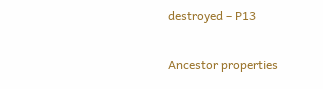destroyed – P13

Ancestor properties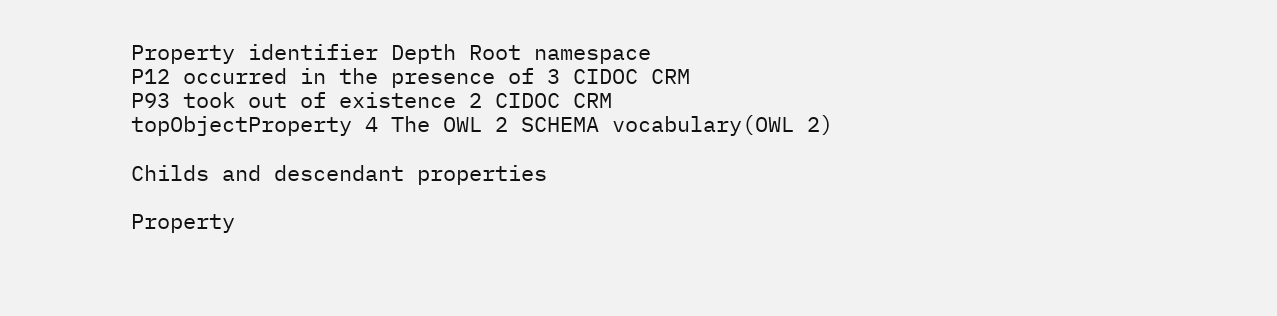Property identifier Depth Root namespace
P12 occurred in the presence of 3 CIDOC CRM
P93 took out of existence 2 CIDOC CRM
topObjectProperty 4 The OWL 2 SCHEMA vocabulary(OWL 2)

Childs and descendant properties

Property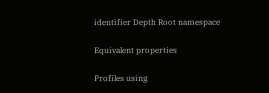identifier Depth Root namespace

Equivalent properties

Profiles using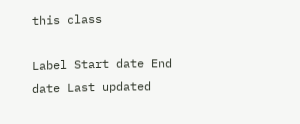this class

Label Start date End date Last updated